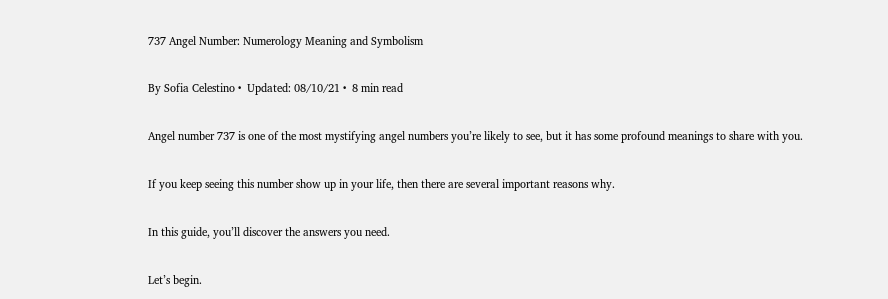737 Angel Number: Numerology Meaning and Symbolism

By Sofia Celestino •  Updated: 08/10/21 •  8 min read

Angel number 737 is one of the most mystifying angel numbers you’re likely to see, but it has some profound meanings to share with you.

If you keep seeing this number show up in your life, then there are several important reasons why.

In this guide, you’ll discover the answers you need.

Let’s begin.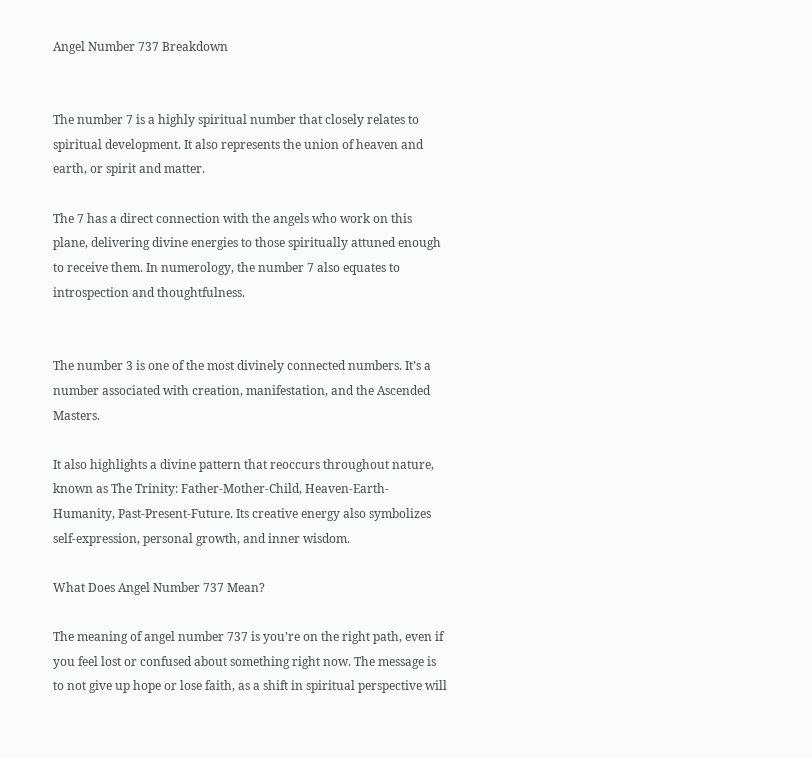Angel Number 737 Breakdown


The number 7 is a highly spiritual number that closely relates to spiritual development. It also represents the union of heaven and earth, or spirit and matter.

The 7 has a direct connection with the angels who work on this plane, delivering divine energies to those spiritually attuned enough to receive them. In numerology, the number 7 also equates to introspection and thoughtfulness.


The number 3 is one of the most divinely connected numbers. It’s a number associated with creation, manifestation, and the Ascended Masters.

It also highlights a divine pattern that reoccurs throughout nature, known as The Trinity: Father-Mother-Child, Heaven-Earth-Humanity, Past-Present-Future. Its creative energy also symbolizes self-expression, personal growth, and inner wisdom.

What Does Angel Number 737 Mean?

The meaning of angel number 737 is you’re on the right path, even if you feel lost or confused about something right now. The message is to not give up hope or lose faith, as a shift in spiritual perspective will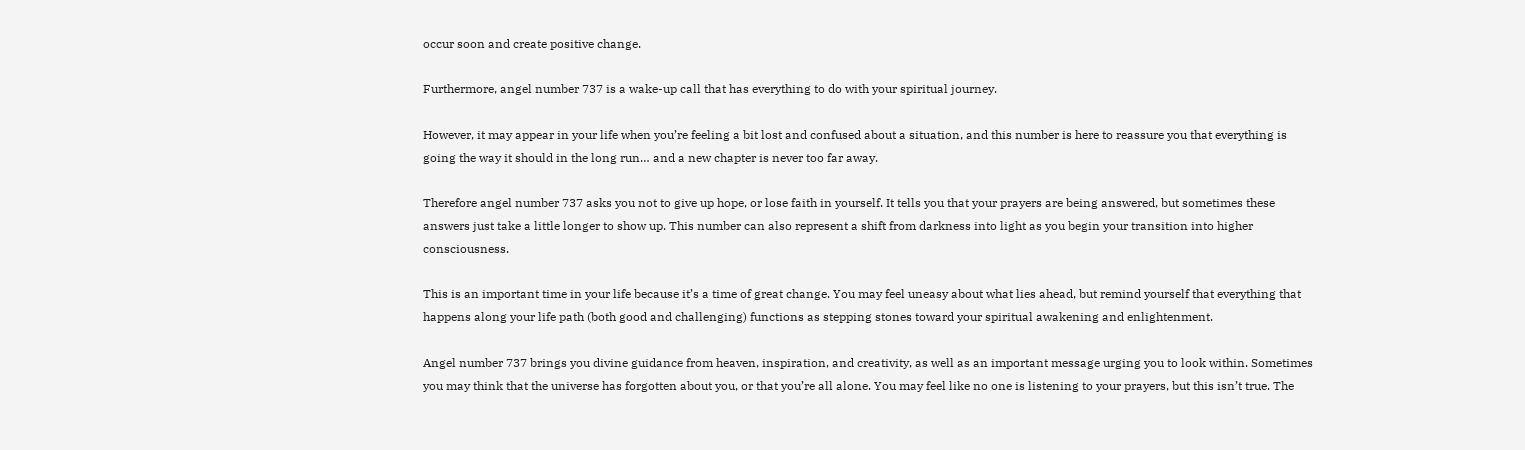occur soon and create positive change.

Furthermore, angel number 737 is a wake-up call that has everything to do with your spiritual journey.

However, it may appear in your life when you’re feeling a bit lost and confused about a situation, and this number is here to reassure you that everything is going the way it should in the long run… and a new chapter is never too far away.

Therefore angel number 737 asks you not to give up hope, or lose faith in yourself. It tells you that your prayers are being answered, but sometimes these answers just take a little longer to show up. This number can also represent a shift from darkness into light as you begin your transition into higher consciousness.

This is an important time in your life because it’s a time of great change. You may feel uneasy about what lies ahead, but remind yourself that everything that happens along your life path (both good and challenging) functions as stepping stones toward your spiritual awakening and enlightenment.

Angel number 737 brings you divine guidance from heaven, inspiration, and creativity, as well as an important message urging you to look within. Sometimes you may think that the universe has forgotten about you, or that you’re all alone. You may feel like no one is listening to your prayers, but this isn’t true. The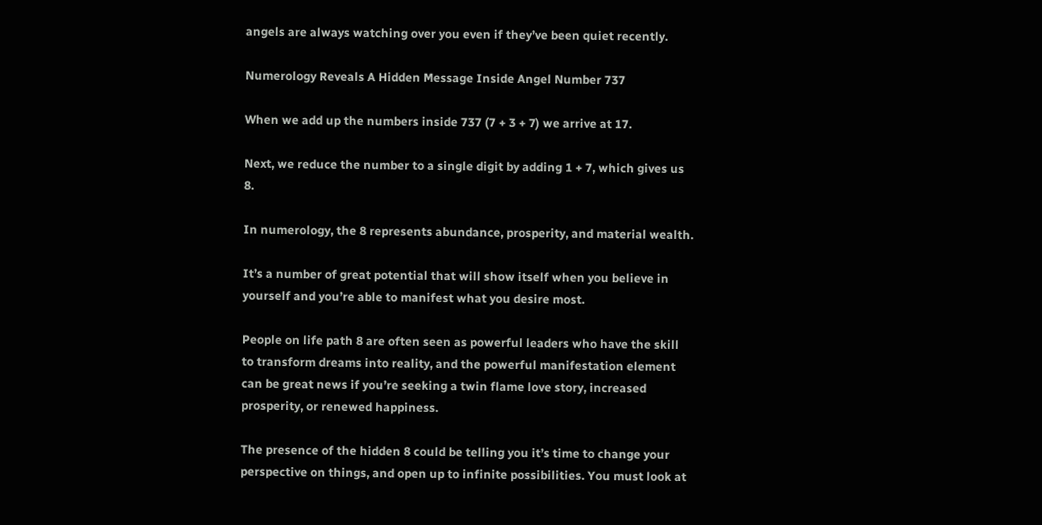angels are always watching over you even if they’ve been quiet recently.

Numerology Reveals A Hidden Message Inside Angel Number 737

When we add up the numbers inside 737 (7 + 3 + 7) we arrive at 17.

Next, we reduce the number to a single digit by adding 1 + 7, which gives us 8.

In numerology, the 8 represents abundance, prosperity, and material wealth.

It’s a number of great potential that will show itself when you believe in yourself and you’re able to manifest what you desire most.

People on life path 8 are often seen as powerful leaders who have the skill to transform dreams into reality, and the powerful manifestation element can be great news if you’re seeking a twin flame love story, increased prosperity, or renewed happiness.

The presence of the hidden 8 could be telling you it’s time to change your perspective on things, and open up to infinite possibilities. You must look at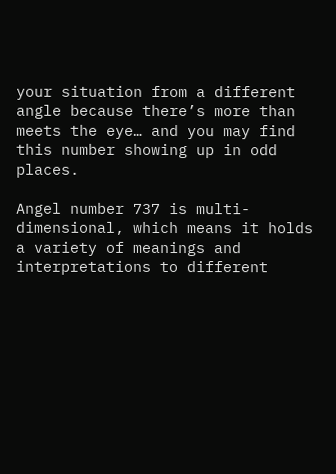your situation from a different angle because there’s more than meets the eye… and you may find this number showing up in odd places.

Angel number 737 is multi-dimensional, which means it holds a variety of meanings and interpretations to different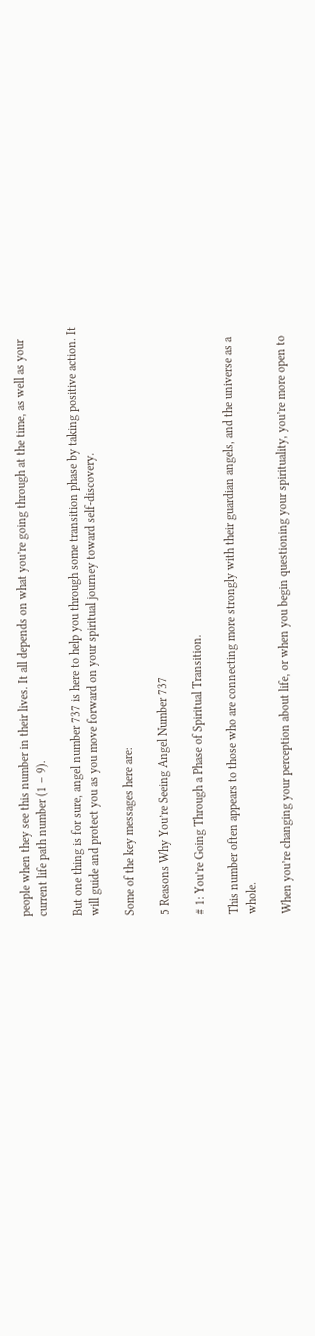people when they see this number in their lives. It all depends on what you’re going through at the time, as well as your current life path number (1 – 9).

But one thing is for sure, angel number 737 is here to help you through some transition phase by taking positive action. It will guide and protect you as you move forward on your spiritual journey toward self-discovery.

Some of the key messages here are:

5 Reasons Why You’re Seeing Angel Number 737

# 1: You’re Going Through a Phase of Spiritual Transition.

This number often appears to those who are connecting more strongly with their guardian angels, and the universe as a whole.

When you’re changing your perception about life, or when you begin questioning your spirituality, you’re more open to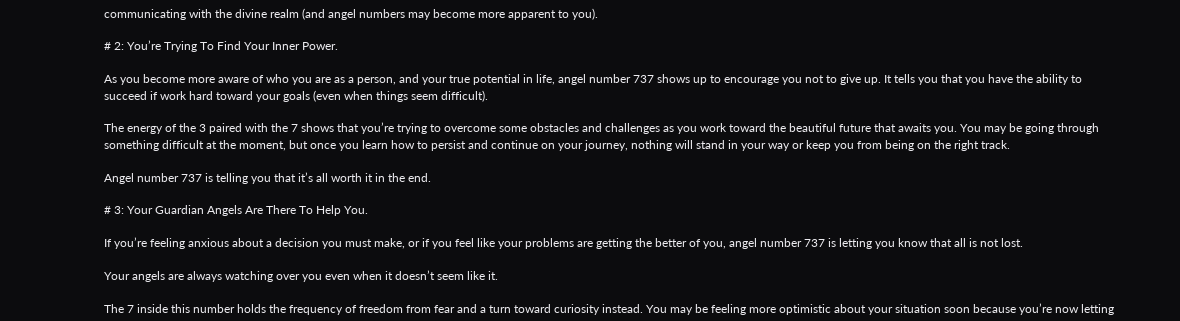communicating with the divine realm (and angel numbers may become more apparent to you).

# 2: You’re Trying To Find Your Inner Power.

As you become more aware of who you are as a person, and your true potential in life, angel number 737 shows up to encourage you not to give up. It tells you that you have the ability to succeed if work hard toward your goals (even when things seem difficult).

The energy of the 3 paired with the 7 shows that you’re trying to overcome some obstacles and challenges as you work toward the beautiful future that awaits you. You may be going through something difficult at the moment, but once you learn how to persist and continue on your journey, nothing will stand in your way or keep you from being on the right track.

Angel number 737 is telling you that it’s all worth it in the end.

# 3: Your Guardian Angels Are There To Help You.

If you’re feeling anxious about a decision you must make, or if you feel like your problems are getting the better of you, angel number 737 is letting you know that all is not lost.

Your angels are always watching over you even when it doesn’t seem like it.

The 7 inside this number holds the frequency of freedom from fear and a turn toward curiosity instead. You may be feeling more optimistic about your situation soon because you’re now letting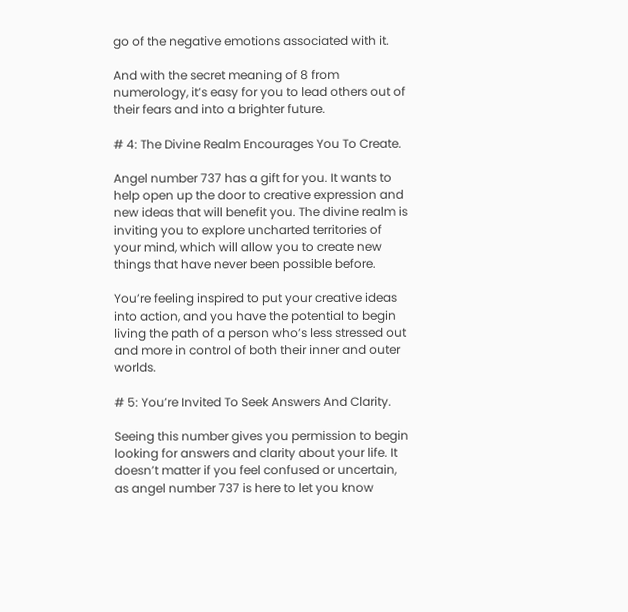go of the negative emotions associated with it.

And with the secret meaning of 8 from numerology, it’s easy for you to lead others out of their fears and into a brighter future.

# 4: The Divine Realm Encourages You To Create.

Angel number 737 has a gift for you. It wants to help open up the door to creative expression and new ideas that will benefit you. The divine realm is inviting you to explore uncharted territories of your mind, which will allow you to create new things that have never been possible before.

You’re feeling inspired to put your creative ideas into action, and you have the potential to begin living the path of a person who’s less stressed out and more in control of both their inner and outer worlds.

# 5: You’re Invited To Seek Answers And Clarity.

Seeing this number gives you permission to begin looking for answers and clarity about your life. It doesn’t matter if you feel confused or uncertain, as angel number 737 is here to let you know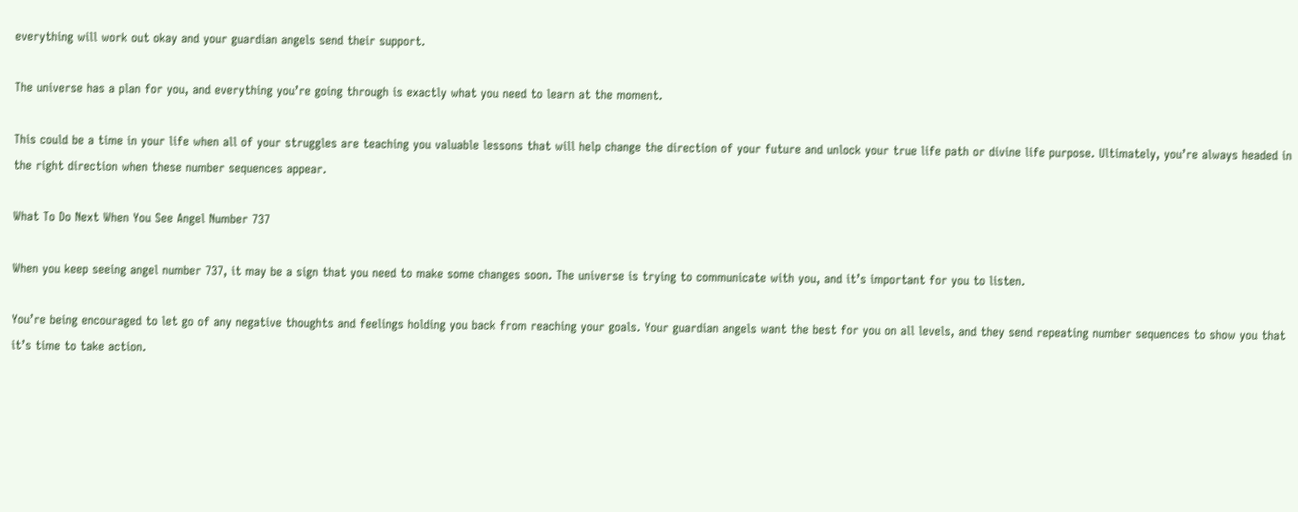everything will work out okay and your guardian angels send their support.

The universe has a plan for you, and everything you’re going through is exactly what you need to learn at the moment.

This could be a time in your life when all of your struggles are teaching you valuable lessons that will help change the direction of your future and unlock your true life path or divine life purpose. Ultimately, you’re always headed in the right direction when these number sequences appear.

What To Do Next When You See Angel Number 737

When you keep seeing angel number 737, it may be a sign that you need to make some changes soon. The universe is trying to communicate with you, and it’s important for you to listen.

You’re being encouraged to let go of any negative thoughts and feelings holding you back from reaching your goals. Your guardian angels want the best for you on all levels, and they send repeating number sequences to show you that it’s time to take action.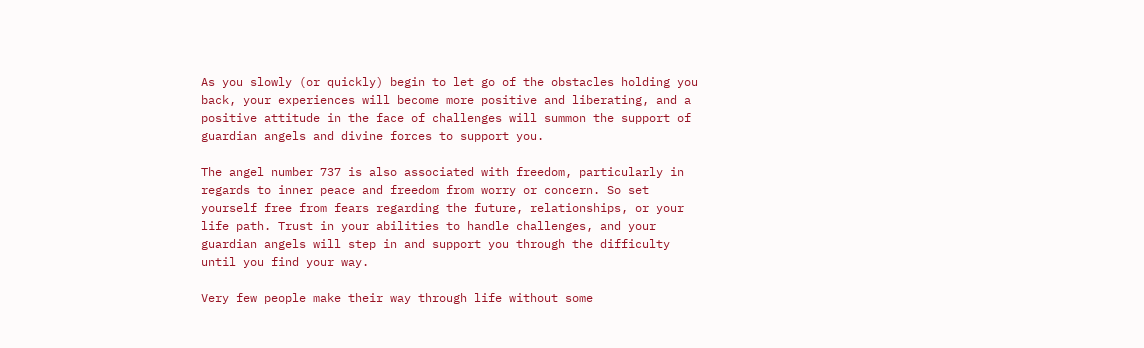As you slowly (or quickly) begin to let go of the obstacles holding you back, your experiences will become more positive and liberating, and a positive attitude in the face of challenges will summon the support of guardian angels and divine forces to support you.

The angel number 737 is also associated with freedom, particularly in regards to inner peace and freedom from worry or concern. So set yourself free from fears regarding the future, relationships, or your life path. Trust in your abilities to handle challenges, and your guardian angels will step in and support you through the difficulty until you find your way.

Very few people make their way through life without some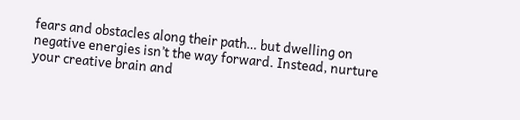fears and obstacles along their path… but dwelling on negative energies isn’t the way forward. Instead, nurture your creative brain and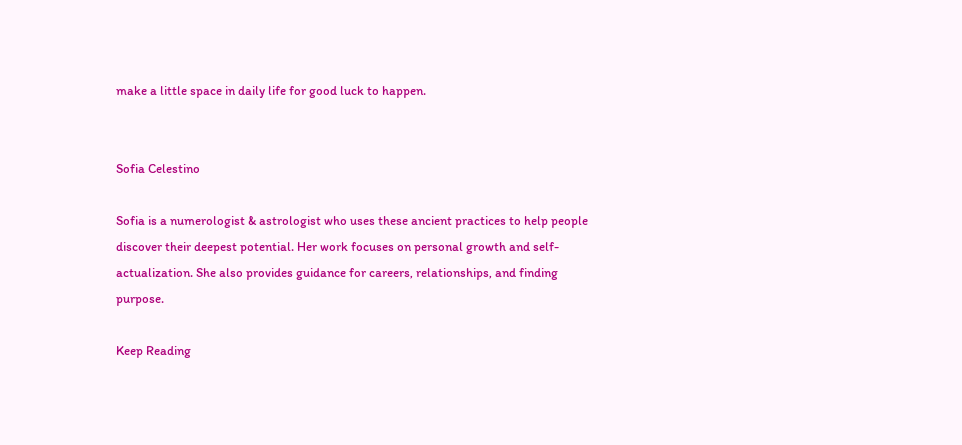make a little space in daily life for good luck to happen.


Sofia Celestino

Sofia is a numerologist & astrologist who uses these ancient practices to help people discover their deepest potential. Her work focuses on personal growth and self-actualization. She also provides guidance for careers, relationships, and finding purpose.

Keep Reading